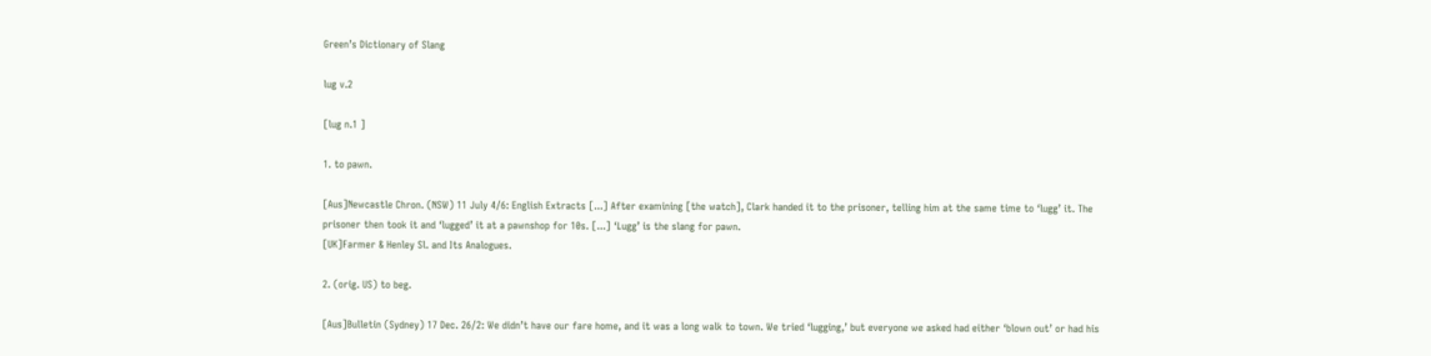Green’s Dictionary of Slang

lug v.2

[lug n.1 ]

1. to pawn.

[Aus]Newcastle Chron. (NSW) 11 July 4/6: English Extracts [...] After examining [the watch], Clark handed it to the prisoner, telling him at the same time to ‘lugg’ it. The prisoner then took it and ‘lugged’ it at a pawnshop for 10s. [...] ‘Lugg’ is the slang for pawn.
[UK]Farmer & Henley Sl. and Its Analogues.

2. (orig. US) to beg.

[Aus]Bulletin (Sydney) 17 Dec. 26/2: We didn’t have our fare home, and it was a long walk to town. We tried ‘lugging,’ but everyone we asked had either ‘blown out’ or had his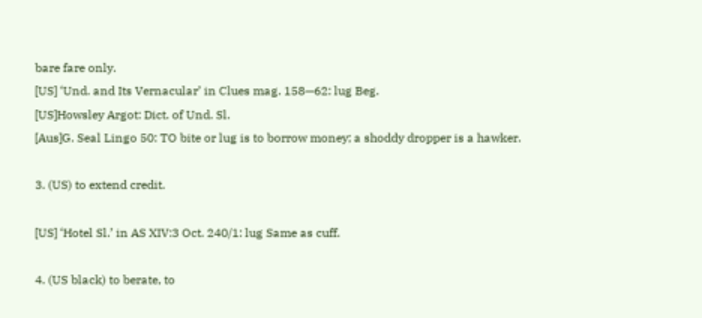bare fare only.
[US] ‘Und. and Its Vernacular’ in Clues mag. 158—62: lug Beg.
[US]Howsley Argot: Dict. of Und. Sl.
[Aus]G. Seal Lingo 50: TO bite or lug is to borrow money; a shoddy dropper is a hawker.

3. (US) to extend credit.

[US] ‘Hotel Sl.’ in AS XIV:3 Oct. 240/1: lug Same as cuff.

4. (US black) to berate, to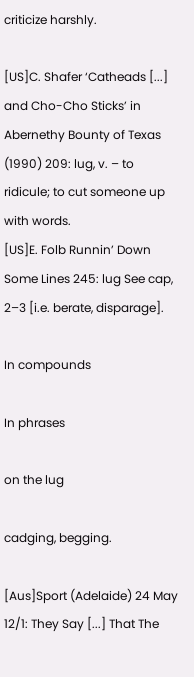criticize harshly.

[US]C. Shafer ‘Catheads [...] and Cho-Cho Sticks’ in Abernethy Bounty of Texas (1990) 209: lug, v. – to ridicule; to cut someone up with words.
[US]E. Folb Runnin’ Down Some Lines 245: lug See cap, 2–3 [i.e. berate, disparage].

In compounds

In phrases

on the lug

cadging, begging.

[Aus]Sport (Adelaide) 24 May 12/1: They Say [...] That The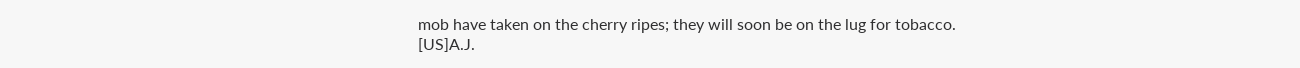mob have taken on the cherry ripes; they will soon be on the lug for tobacco.
[US]A.J.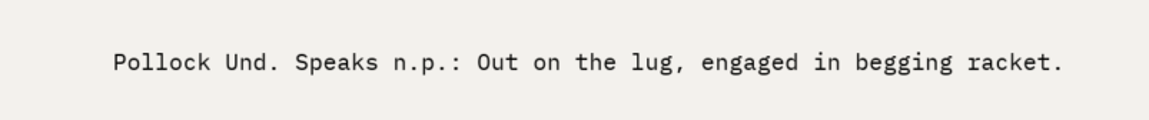Pollock Und. Speaks n.p.: Out on the lug, engaged in begging racket.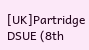[UK]Partridge DSUE (8th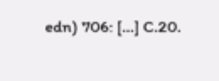edn) 706: [...] C.20.